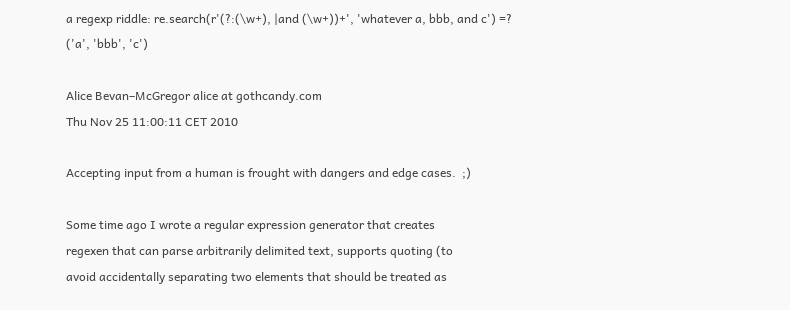a regexp riddle: re.search(r'(?:(\w+), |and (\w+))+', 'whatever a, bbb, and c') =? ('a', 'bbb', 'c')

Alice Bevan–McGregor alice at gothcandy.com
Thu Nov 25 11:00:11 CET 2010

Accepting input from a human is frought with dangers and edge cases.  ;)

Some time ago I wrote a regular expression generator that creates
regexen that can parse arbitrarily delimited text, supports quoting (to
avoid accidentally separating two elements that should be treated as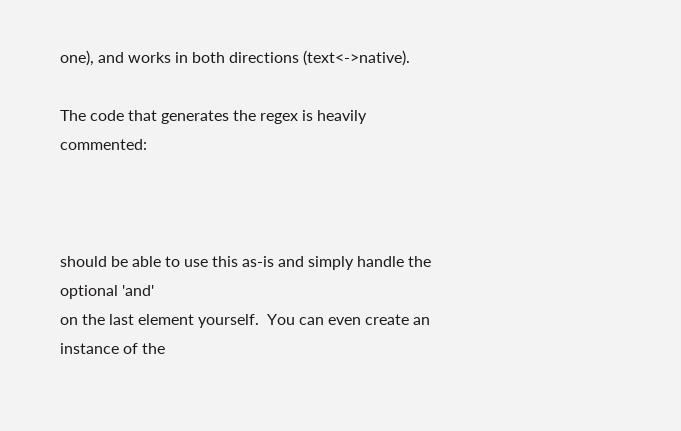one), and works in both directions (text<->native).

The code that generates the regex is heavily commented:



should be able to use this as-is and simply handle the optional 'and'
on the last element yourself.  You can even create an instance of the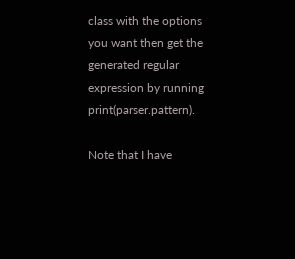class with the options you want then get the generated regular
expression by running print(parser.pattern).

Note that I have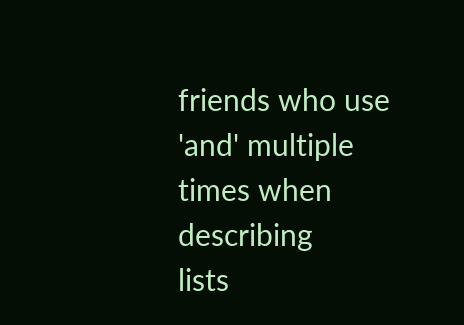friends who use 'and' multiple times when describing
lists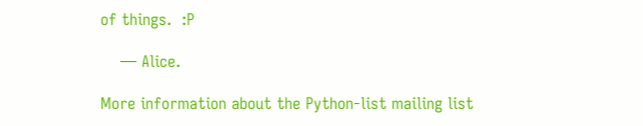of things.  :P

    — Alice.

More information about the Python-list mailing list